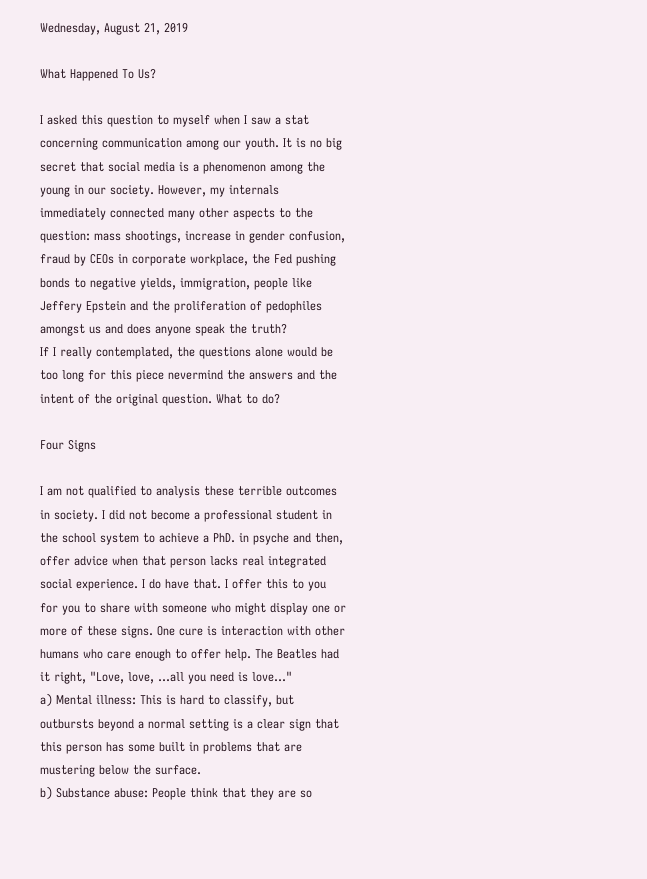Wednesday, August 21, 2019

What Happened To Us?

I asked this question to myself when I saw a stat concerning communication among our youth. It is no big secret that social media is a phenomenon among the young in our society. However, my internals immediately connected many other aspects to the question: mass shootings, increase in gender confusion, fraud by CEOs in corporate workplace, the Fed pushing bonds to negative yields, immigration, people like Jeffery Epstein and the proliferation of pedophiles amongst us and does anyone speak the truth?
If I really contemplated, the questions alone would be too long for this piece nevermind the answers and the intent of the original question. What to do?

Four Signs

I am not qualified to analysis these terrible outcomes in society. I did not become a professional student in the school system to achieve a PhD. in psyche and then, offer advice when that person lacks real integrated social experience. I do have that. I offer this to you for you to share with someone who might display one or more of these signs. One cure is interaction with other humans who care enough to offer help. The Beatles had it right, "Love, love, ...all you need is love..."
a) Mental illness: This is hard to classify, but outbursts beyond a normal setting is a clear sign that this person has some built in problems that are mustering below the surface.
b) Substance abuse: People think that they are so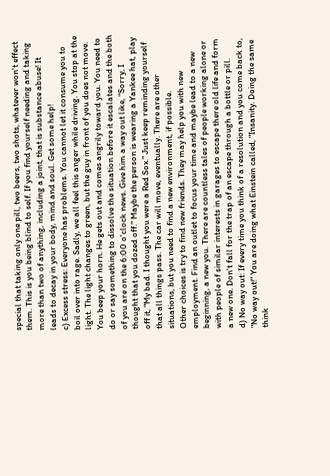special that taking only one pill, two beers, two shots, whatever won't effect them. This is you being blind to self. If you find yourself needing and taking more than two of anything, including a joint, that is substance abuse! It leads to decay in your body, mind and soul. Get some help!
c) Excess stress: Everyone has problems. You cannot let it consume you to boil over into rage. Sadly, we all feel this anger while driving. You stop at the light. The light changes to green, but the guy in front of you does not move. You beep your horn. He gets out and comes angrily toward you. You need to do or say something to dissolve the situation before it escalates and the both of you are on the 6:00 o'clock news. Give him a way out like, "Sorry, I thought that you dozed off." Maybe the person is wearing a Yankee hat, play off it, "My bad. I thought you were a Red Sox." Just keep reminding yourself that all things pass. The car will move, eventually. There are other situations, but you need to find a new environment, if possible.
Other choices is try to find new friends. They may help you with new employment. Find an outlet to focus your time and maybe lead to a new beginning, a new you. There are countless tales of people working alone or with people of similar interests in garages to escape there old life and form a new one. Don't fall for the trap of an escape through a bottle or pill.
d) No way out: If every time you think of a resolution and you come back to, "No way out!" You are doing what Einstein called, "Insanity. Doing the same think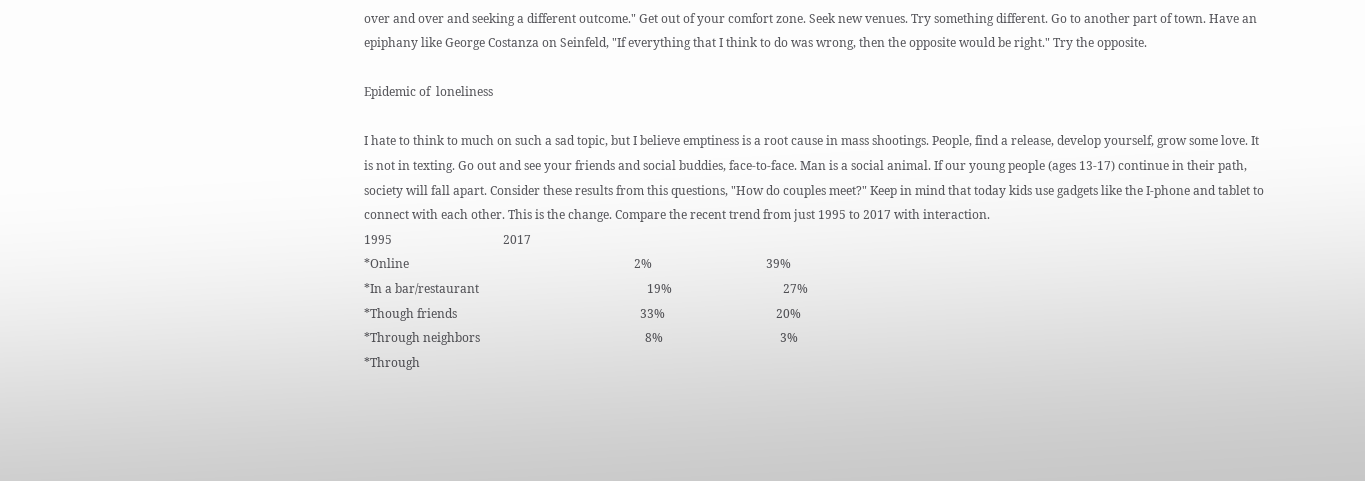over and over and seeking a different outcome." Get out of your comfort zone. Seek new venues. Try something different. Go to another part of town. Have an epiphany like George Costanza on Seinfeld, "If everything that I think to do was wrong, then the opposite would be right." Try the opposite.

Epidemic of  loneliness

I hate to think to much on such a sad topic, but I believe emptiness is a root cause in mass shootings. People, find a release, develop yourself, grow some love. It is not in texting. Go out and see your friends and social buddies, face-to-face. Man is a social animal. If our young people (ages 13-17) continue in their path, society will fall apart. Consider these results from this questions, "How do couples meet?" Keep in mind that today kids use gadgets like the I-phone and tablet to connect with each other. This is the change. Compare the recent trend from just 1995 to 2017 with interaction.                                                                                              1995                                     2017
*Online                                                                           2%                                      39%
*In a bar/restaurant                                                        19%                                     27%
*Though friends                                                             33%                                     20%
*Through neighbors                                                       8%                                       3%
*Through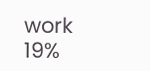work                                                               19%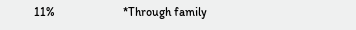11%                       *Through family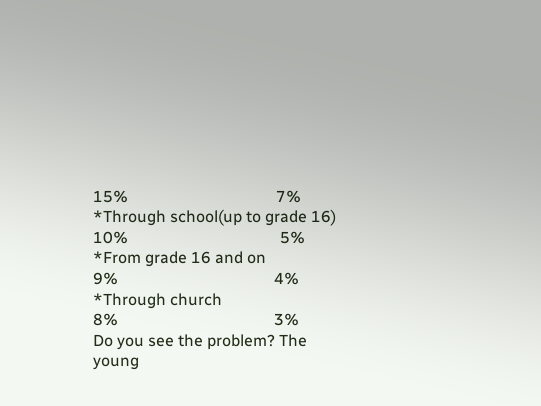15%                                     7%
*Through school(up to grade 16)                                   10%                                      5%
*From grade 16 and on                                                   9%                                       4%
*Through church                                                             8%                                       3%
Do you see the problem? The young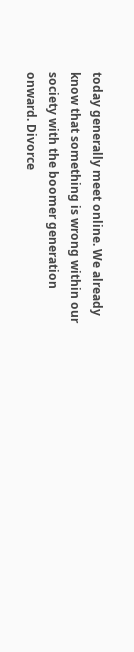today generally meet online. We already know that something is wrong within our society with the boomer generation onward. Divorce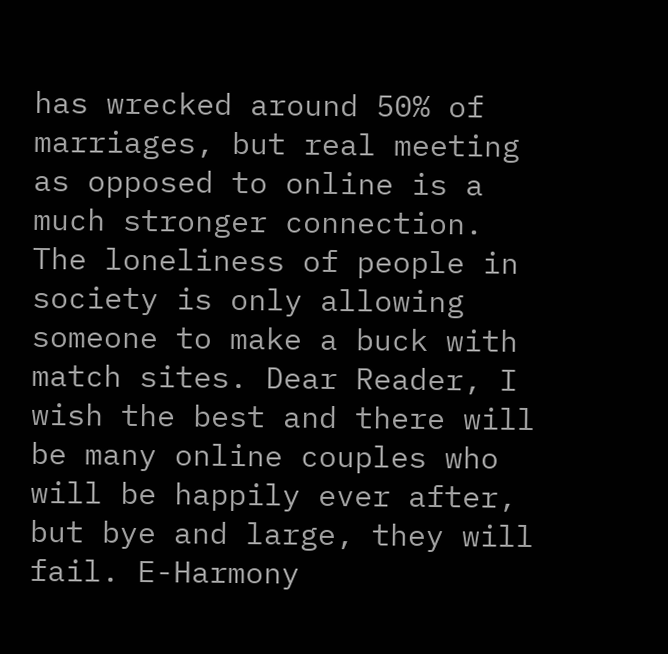has wrecked around 50% of marriages, but real meeting as opposed to online is a much stronger connection. The loneliness of people in society is only allowing someone to make a buck with match sites. Dear Reader, I wish the best and there will be many online couples who will be happily ever after, but bye and large, they will fail. E-Harmony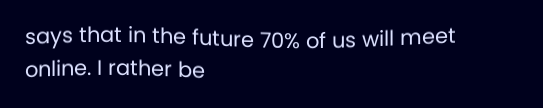says that in the future 70% of us will meet online. I rather be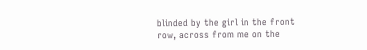blinded by the girl in the front row, across from me on the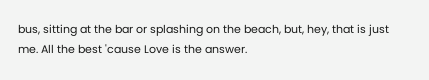bus, sitting at the bar or splashing on the beach, but, hey, that is just me. All the best 'cause Love is the answer.